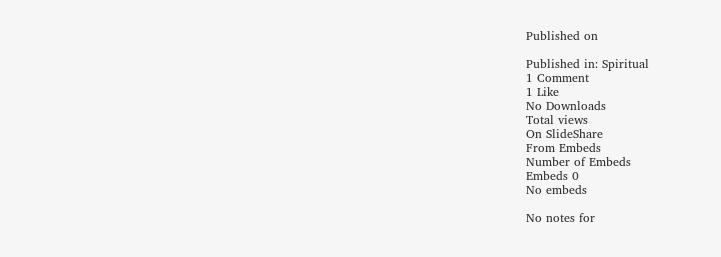Published on

Published in: Spiritual
1 Comment
1 Like
No Downloads
Total views
On SlideShare
From Embeds
Number of Embeds
Embeds 0
No embeds

No notes for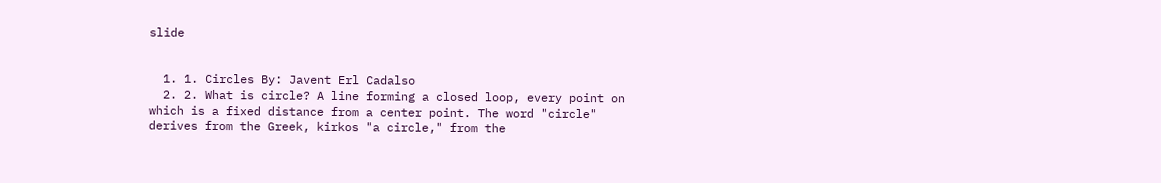slide


  1. 1. Circles By: Javent Erl Cadalso
  2. 2. What is circle? A line forming a closed loop, every point on which is a fixed distance from a center point. The word "circle" derives from the Greek, kirkos "a circle," from the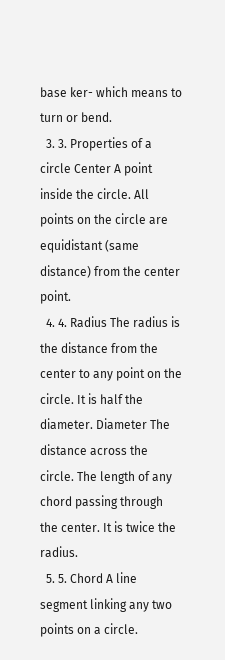base ker- which means to turn or bend.
  3. 3. Properties of a circle Center A point inside the circle. All points on the circle are equidistant (same distance) from the center point.
  4. 4. Radius The radius is the distance from the center to any point on the circle. It is half the diameter. Diameter The distance across the circle. The length of any chord passing through the center. It is twice the radius.
  5. 5. Chord A line segment linking any two points on a circle.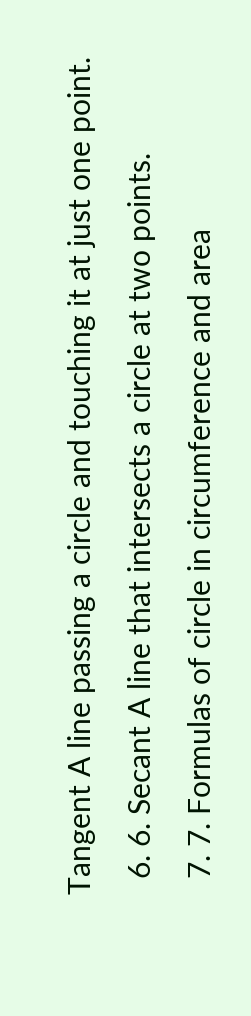Tangent A line passing a circle and touching it at just one point.
  6. 6. Secant A line that intersects a circle at two points.
  7. 7. Formulas of circle in circumference and area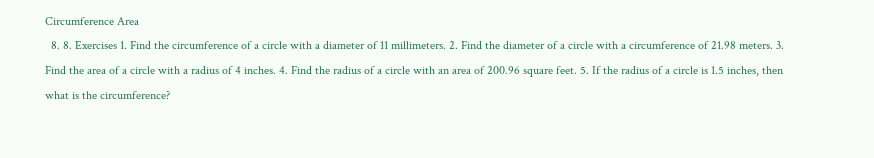Circumference Area
  8. 8. Exercises 1. Find the circumference of a circle with a diameter of 11 millimeters. 2. Find the diameter of a circle with a circumference of 21.98 meters. 3. Find the area of a circle with a radius of 4 inches. 4. Find the radius of a circle with an area of 200.96 square feet. 5. If the radius of a circle is 1.5 inches, then what is the circumference?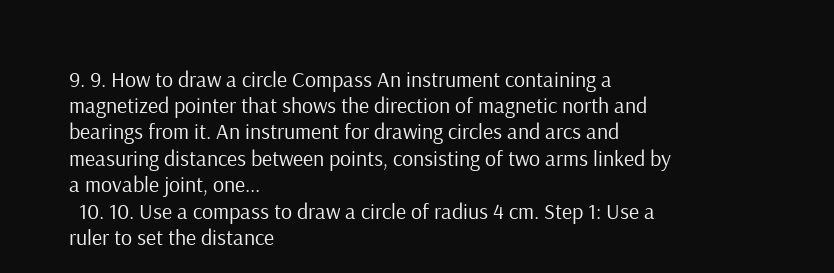9. 9. How to draw a circle Compass An instrument containing a magnetized pointer that shows the direction of magnetic north and bearings from it. An instrument for drawing circles and arcs and measuring distances between points, consisting of two arms linked by a movable joint, one...
  10. 10. Use a compass to draw a circle of radius 4 cm. Step 1: Use a ruler to set the distance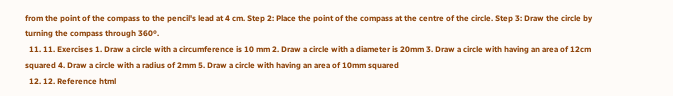from the point of the compass to the pencil's lead at 4 cm. Step 2: Place the point of the compass at the centre of the circle. Step 3: Draw the circle by turning the compass through 360º.
  11. 11. Exercises 1. Draw a circle with a circumference is 10 mm 2. Draw a circle with a diameter is 20mm 3. Draw a circle with having an area of 12cm squared 4. Draw a circle with a radius of 2mm 5. Draw a circle with having an area of 10mm squared
  12. 12. Reference html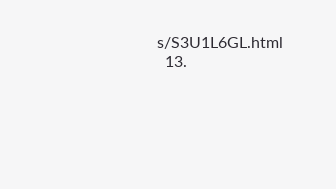s/S3U1L6GL.html
  13.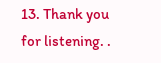13. Thank you for listening. .